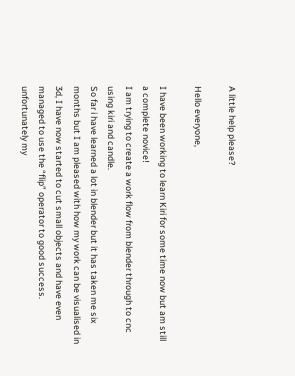A little help please?

Hello everyone,

I have been working to learn Kiri for some time now but am still a complete novice!
I am trying to create a work flow from blender through to cnc using kiri and candle.
So far i have learned a lot in blender but it has taken me six months but I am pleased with how my work can be visualised in 3d, I have now started to cut small objects and have even managed to use the “flip” operator to good success.
unfortunately my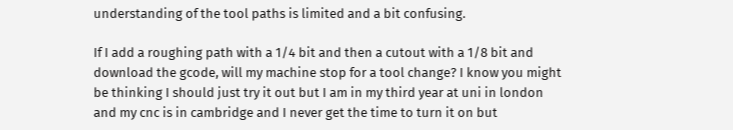understanding of the tool paths is limited and a bit confusing.

If I add a roughing path with a 1/4 bit and then a cutout with a 1/8 bit and download the gcode, will my machine stop for a tool change? I know you might be thinking I should just try it out but I am in my third year at uni in london and my cnc is in cambridge and I never get the time to turn it on but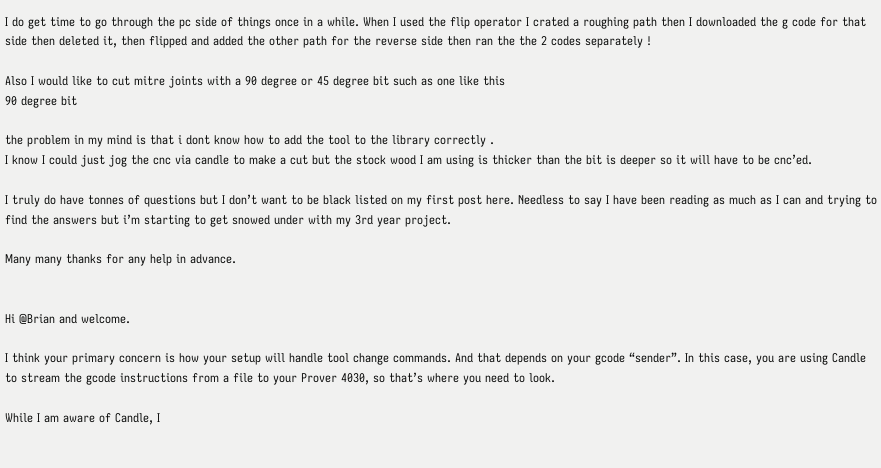I do get time to go through the pc side of things once in a while. When I used the flip operator I crated a roughing path then I downloaded the g code for that side then deleted it, then flipped and added the other path for the reverse side then ran the the 2 codes separately !

Also I would like to cut mitre joints with a 90 degree or 45 degree bit such as one like this
90 degree bit

the problem in my mind is that i dont know how to add the tool to the library correctly .
I know I could just jog the cnc via candle to make a cut but the stock wood I am using is thicker than the bit is deeper so it will have to be cnc’ed.

I truly do have tonnes of questions but I don’t want to be black listed on my first post here. Needless to say I have been reading as much as I can and trying to find the answers but i’m starting to get snowed under with my 3rd year project.

Many many thanks for any help in advance.


Hi @Brian and welcome.

I think your primary concern is how your setup will handle tool change commands. And that depends on your gcode “sender”. In this case, you are using Candle to stream the gcode instructions from a file to your Prover 4030, so that’s where you need to look.

While I am aware of Candle, I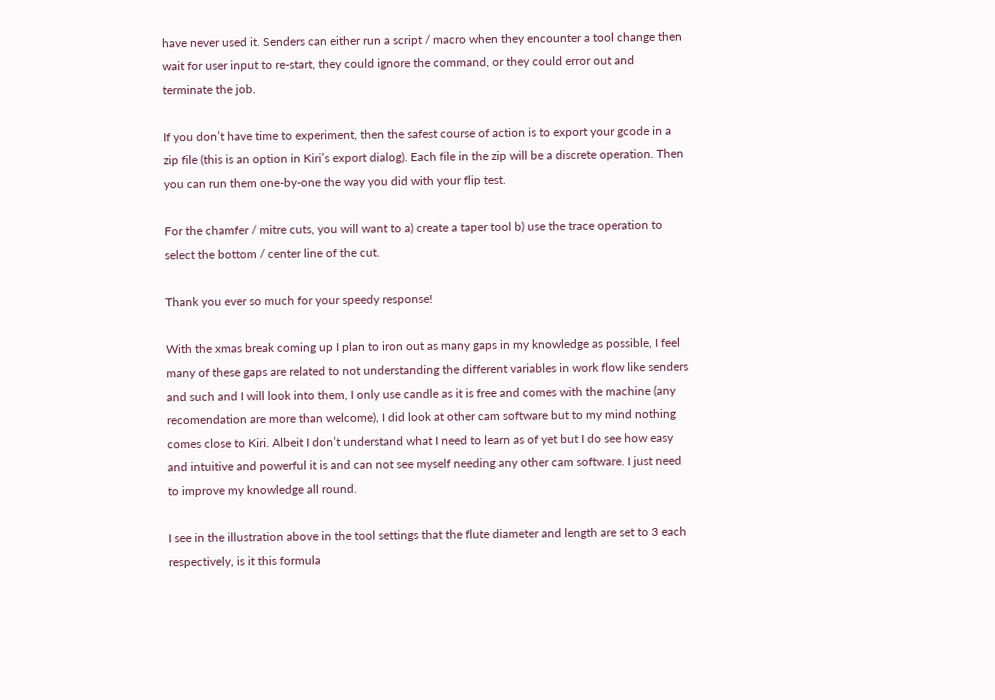have never used it. Senders can either run a script / macro when they encounter a tool change then wait for user input to re-start, they could ignore the command, or they could error out and terminate the job.

If you don’t have time to experiment, then the safest course of action is to export your gcode in a zip file (this is an option in Kiri’s export dialog). Each file in the zip will be a discrete operation. Then you can run them one-by-one the way you did with your flip test.

For the chamfer / mitre cuts, you will want to a) create a taper tool b) use the trace operation to select the bottom / center line of the cut.

Thank you ever so much for your speedy response!

With the xmas break coming up I plan to iron out as many gaps in my knowledge as possible, I feel many of these gaps are related to not understanding the different variables in work flow like senders and such and I will look into them, I only use candle as it is free and comes with the machine (any recomendation are more than welcome), I did look at other cam software but to my mind nothing comes close to Kiri. Albeit I don’t understand what I need to learn as of yet but I do see how easy and intuitive and powerful it is and can not see myself needing any other cam software. I just need to improve my knowledge all round.

I see in the illustration above in the tool settings that the flute diameter and length are set to 3 each respectively, is it this formula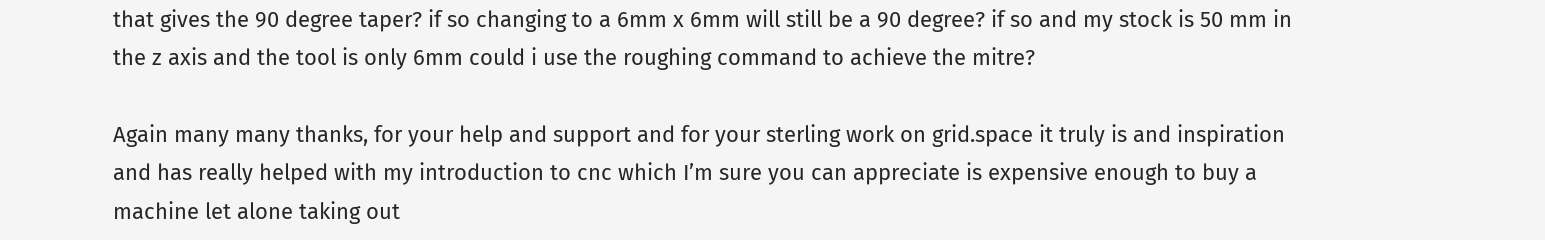that gives the 90 degree taper? if so changing to a 6mm x 6mm will still be a 90 degree? if so and my stock is 50 mm in the z axis and the tool is only 6mm could i use the roughing command to achieve the mitre?

Again many many thanks, for your help and support and for your sterling work on grid.space it truly is and inspiration and has really helped with my introduction to cnc which I’m sure you can appreciate is expensive enough to buy a machine let alone taking out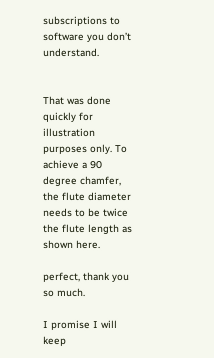subscriptions to software you don’t understand.


That was done quickly for illustration purposes only. To achieve a 90 degree chamfer, the flute diameter needs to be twice the flute length as shown here.

perfect, thank you so much.

I promise I will keep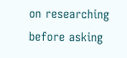on researching before asking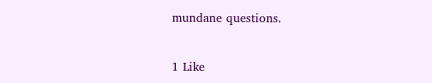mundane questions.


1 Like